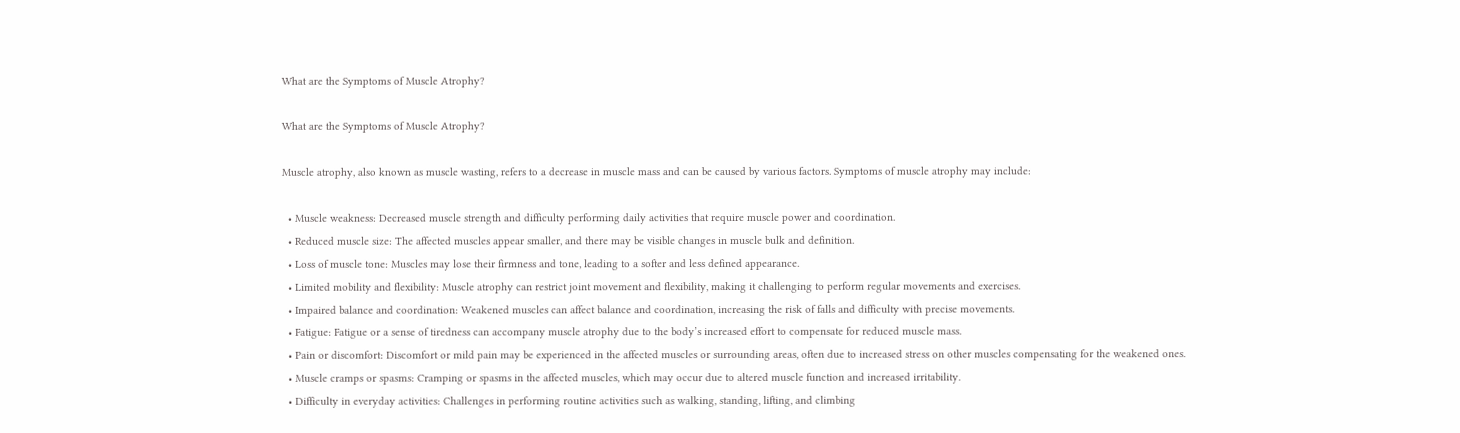What are the Symptoms of Muscle Atrophy?

What are the Symptoms of Muscle Atrophy?

Muscle atrophy, also known as muscle wasting, refers to a decrease in muscle mass and can be caused by various factors. Symptoms of muscle atrophy may include:

  • Muscle weakness: Decreased muscle strength and difficulty performing daily activities that require muscle power and coordination.
  • Reduced muscle size: The affected muscles appear smaller, and there may be visible changes in muscle bulk and definition.
  • Loss of muscle tone: Muscles may lose their firmness and tone, leading to a softer and less defined appearance.
  • Limited mobility and flexibility: Muscle atrophy can restrict joint movement and flexibility, making it challenging to perform regular movements and exercises.
  • Impaired balance and coordination: Weakened muscles can affect balance and coordination, increasing the risk of falls and difficulty with precise movements.
  • Fatigue: Fatigue or a sense of tiredness can accompany muscle atrophy due to the body’s increased effort to compensate for reduced muscle mass.
  • Pain or discomfort: Discomfort or mild pain may be experienced in the affected muscles or surrounding areas, often due to increased stress on other muscles compensating for the weakened ones.
  • Muscle cramps or spasms: Cramping or spasms in the affected muscles, which may occur due to altered muscle function and increased irritability.
  • Difficulty in everyday activities: Challenges in performing routine activities such as walking, standing, lifting, and climbing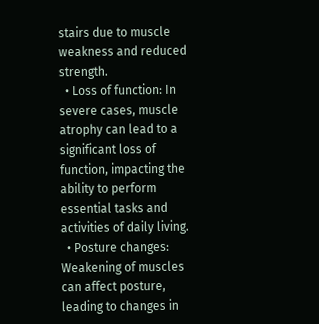stairs due to muscle weakness and reduced strength.
  • Loss of function: In severe cases, muscle atrophy can lead to a significant loss of function, impacting the ability to perform essential tasks and activities of daily living.
  • Posture changes: Weakening of muscles can affect posture, leading to changes in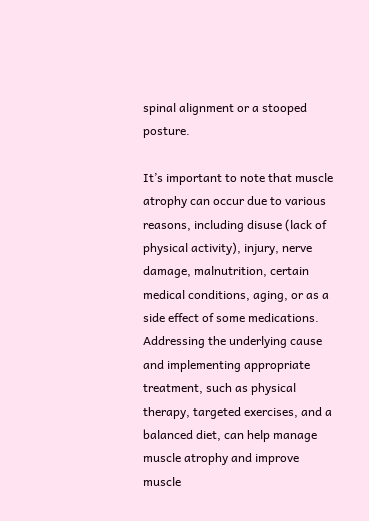spinal alignment or a stooped posture.

It’s important to note that muscle atrophy can occur due to various reasons, including disuse (lack of physical activity), injury, nerve damage, malnutrition, certain medical conditions, aging, or as a side effect of some medications. Addressing the underlying cause and implementing appropriate treatment, such as physical therapy, targeted exercises, and a balanced diet, can help manage muscle atrophy and improve muscle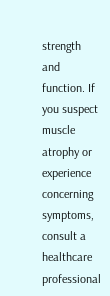strength and function. If you suspect muscle atrophy or experience concerning symptoms, consult a healthcare professional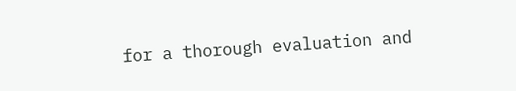for a thorough evaluation and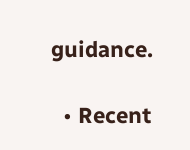guidance.

  • Recent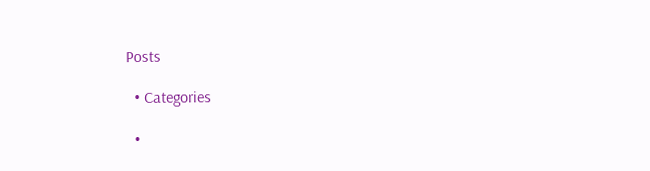Posts

  • Categories

  •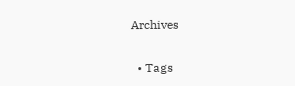Archives

  • Tags